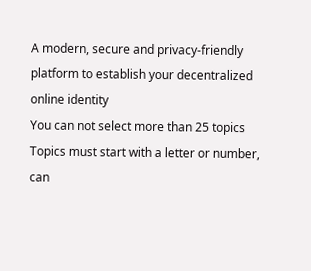A modern, secure and privacy-friendly platform to establish your decentralized online identity
You can not select more than 25 topics Topics must start with a letter or number, can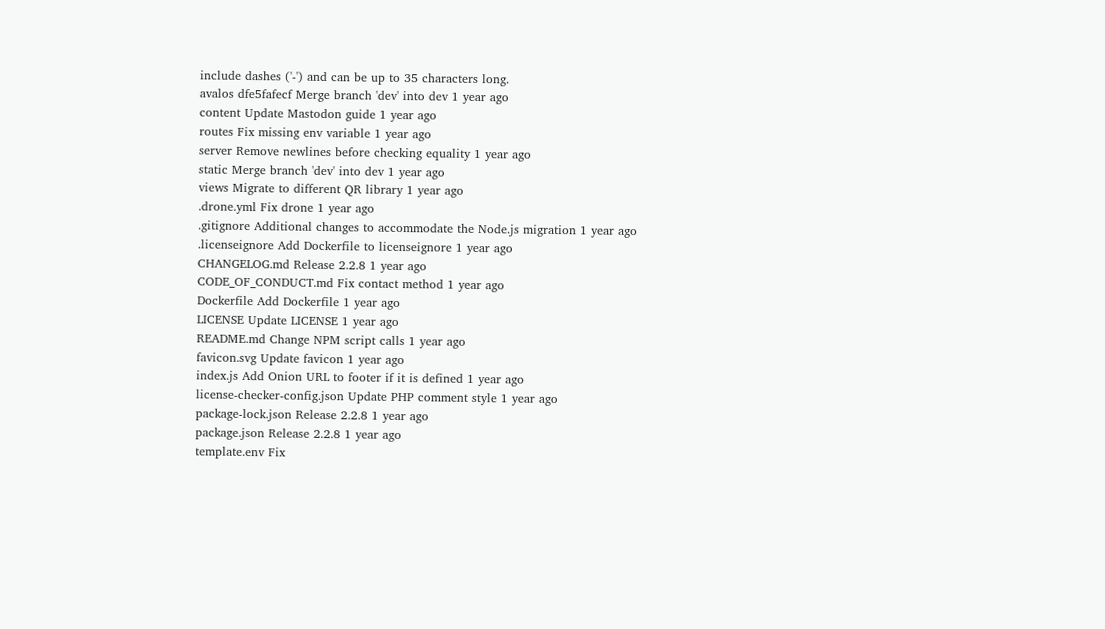include dashes ('-') and can be up to 35 characters long.
avalos dfe5fafecf Merge branch 'dev' into dev 1 year ago
content Update Mastodon guide 1 year ago
routes Fix missing env variable 1 year ago
server Remove newlines before checking equality 1 year ago
static Merge branch 'dev' into dev 1 year ago
views Migrate to different QR library 1 year ago
.drone.yml Fix drone 1 year ago
.gitignore Additional changes to accommodate the Node.js migration 1 year ago
.licenseignore Add Dockerfile to licenseignore 1 year ago
CHANGELOG.md Release 2.2.8 1 year ago
CODE_OF_CONDUCT.md Fix contact method 1 year ago
Dockerfile Add Dockerfile 1 year ago
LICENSE Update LICENSE 1 year ago
README.md Change NPM script calls 1 year ago
favicon.svg Update favicon 1 year ago
index.js Add Onion URL to footer if it is defined 1 year ago
license-checker-config.json Update PHP comment style 1 year ago
package-lock.json Release 2.2.8 1 year ago
package.json Release 2.2.8 1 year ago
template.env Fix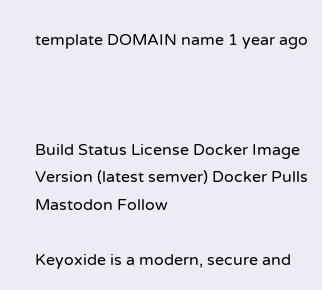template DOMAIN name 1 year ago



Build Status License Docker Image Version (latest semver) Docker Pulls Mastodon Follow

Keyoxide is a modern, secure and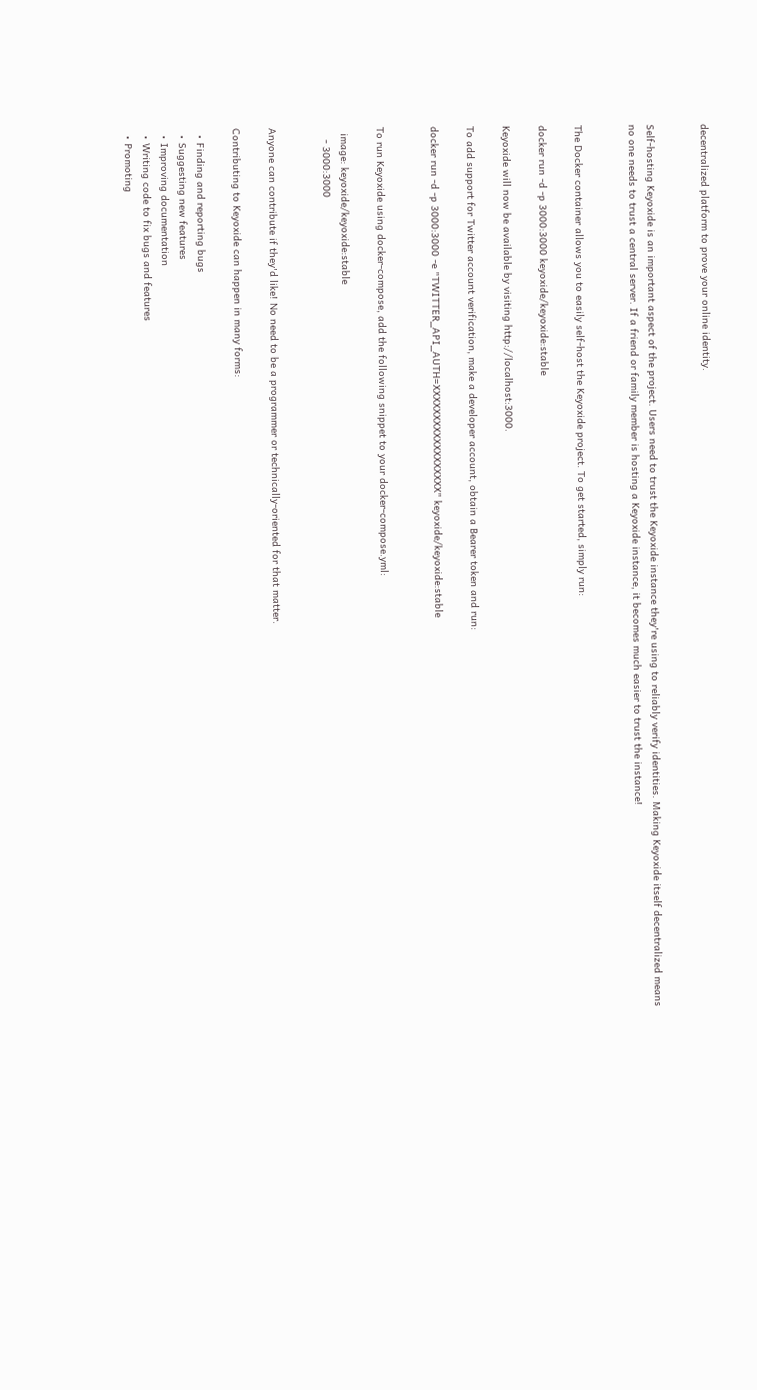decentralized platform to prove your online identity.


Self-hosting Keyoxide is an important aspect of the project. Users need to trust the Keyoxide instance they're using to reliably verify identities. Making Keyoxide itself decentralized means no one needs to trust a central server. If a friend or family member is hosting a Keyoxide instance, it becomes much easier to trust the instance!


The Docker container allows you to easily self-host the Keyoxide project. To get started, simply run:

docker run -d -p 3000:3000 keyoxide/keyoxide:stable

Keyoxide will now be available by visiting http://localhost:3000.

To add support for Twitter account verification, make a developer account, obtain a Bearer token and run:

docker run -d -p 3000:3000 -e "TWITTER_API_AUTH=XXXXXXXXXXXXXXXXXX" keyoxide/keyoxide:stable


To run Keyoxide using docker-compose, add the following snippet to your docker-compose.yml:

  image: keyoxide/keyoxide:stable
    - 3000:3000


Anyone can contribute if they'd like! No need to be a programmer or technically-oriented for that matter.

Contributing to Keyoxide can happen in many forms:

  • Finding and reporting bugs
  • Suggesting new features
  • Improving documentation
  • Writing code to fix bugs and features
  • Promoting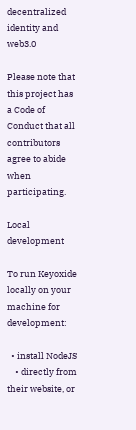decentralized identity and web3.0

Please note that this project has a Code of Conduct that all contributors agree to abide when participating.

Local development

To run Keyoxide locally on your machine for development:

  • install NodeJS
    • directly from their website, or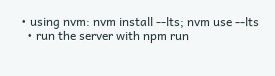• using nvm: nvm install --lts; nvm use --lts
  • run the server with npm run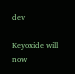dev

Keyoxide will now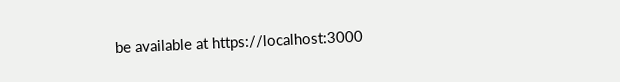be available at https://localhost:3000